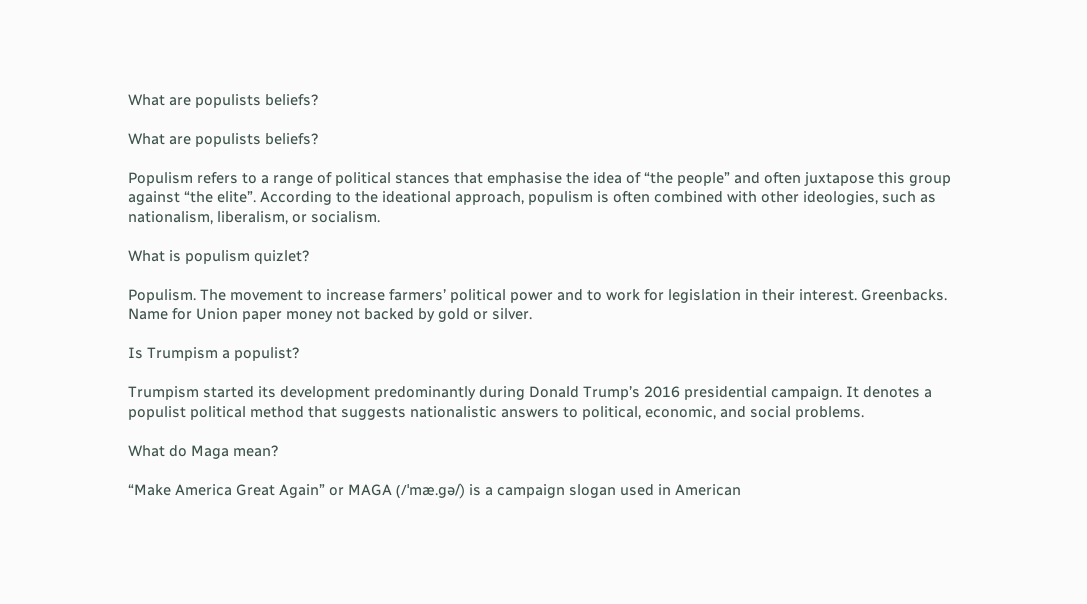What are populists beliefs?

What are populists beliefs?

Populism refers to a range of political stances that emphasise the idea of “the people” and often juxtapose this group against “the elite”. According to the ideational approach, populism is often combined with other ideologies, such as nationalism, liberalism, or socialism.

What is populism quizlet?

Populism. The movement to increase farmers’ political power and to work for legislation in their interest. Greenbacks. Name for Union paper money not backed by gold or silver.

Is Trumpism a populist?

Trumpism started its development predominantly during Donald Trump’s 2016 presidential campaign. It denotes a populist political method that suggests nationalistic answers to political, economic, and social problems.

What do Maga mean?

“Make America Great Again” or MAGA (/ˈmæ.ɡə/) is a campaign slogan used in American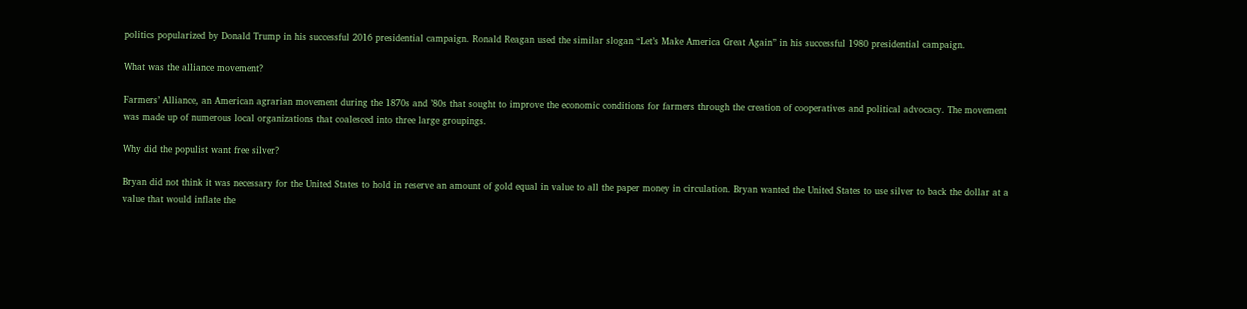politics popularized by Donald Trump in his successful 2016 presidential campaign. Ronald Reagan used the similar slogan “Let’s Make America Great Again” in his successful 1980 presidential campaign.

What was the alliance movement?

Farmers’ Alliance, an American agrarian movement during the 1870s and ’80s that sought to improve the economic conditions for farmers through the creation of cooperatives and political advocacy. The movement was made up of numerous local organizations that coalesced into three large groupings.

Why did the populist want free silver?

Bryan did not think it was necessary for the United States to hold in reserve an amount of gold equal in value to all the paper money in circulation. Bryan wanted the United States to use silver to back the dollar at a value that would inflate the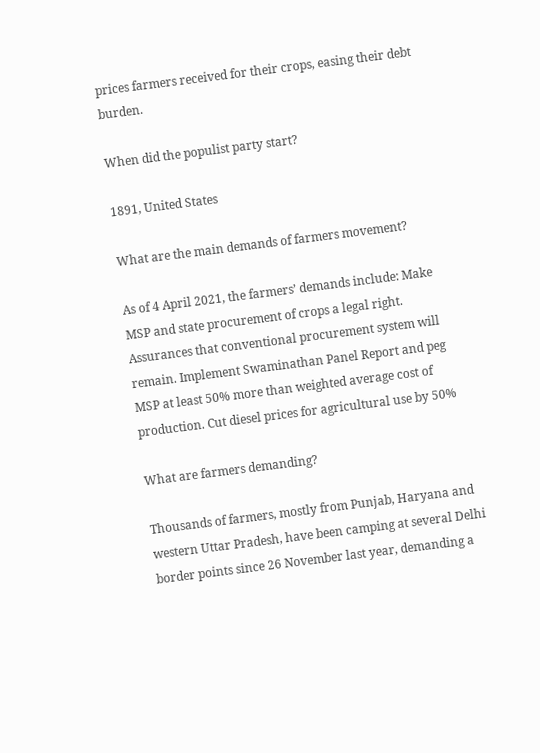prices farmers received for their crops, easing their debt burden.

When did the populist party start?

1891, United States

What are the main demands of farmers movement?

As of 4 April 2021, the farmers’ demands include: Make MSP and state procurement of crops a legal right. Assurances that conventional procurement system will remain. Implement Swaminathan Panel Report and peg MSP at least 50% more than weighted average cost of production. Cut diesel prices for agricultural use by 50%

What are farmers demanding?

Thousands of farmers, mostly from Punjab, Haryana and western Uttar Pradesh, have been camping at several Delhi border points since 26 November last year, demanding a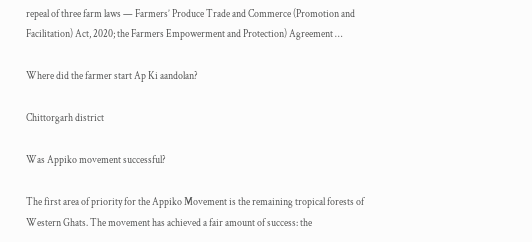repeal of three farm laws — Farmers’ Produce Trade and Commerce (Promotion and Facilitation) Act, 2020; the Farmers Empowerment and Protection) Agreement …

Where did the farmer start Ap Ki aandolan?

Chittorgarh district

Was Appiko movement successful?

The first area of priority for the Appiko Movement is the remaining tropical forests of Western Ghats. The movement has achieved a fair amount of success: the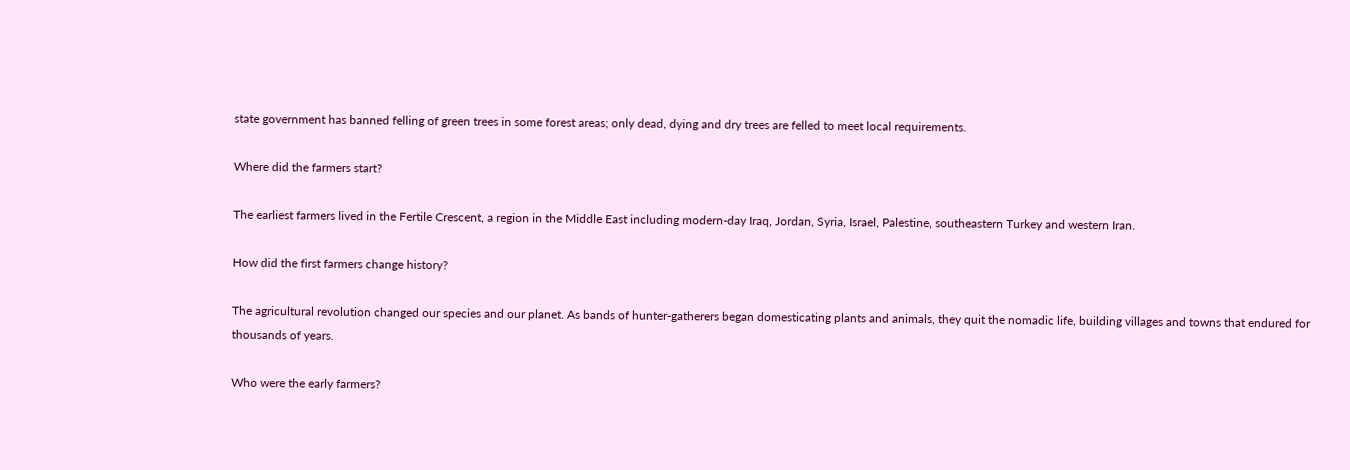state government has banned felling of green trees in some forest areas; only dead, dying and dry trees are felled to meet local requirements.

Where did the farmers start?

The earliest farmers lived in the Fertile Crescent, a region in the Middle East including modern-day Iraq, Jordan, Syria, Israel, Palestine, southeastern Turkey and western Iran.

How did the first farmers change history?

The agricultural revolution changed our species and our planet. As bands of hunter-gatherers began domesticating plants and animals, they quit the nomadic life, building villages and towns that endured for thousands of years.

Who were the early farmers?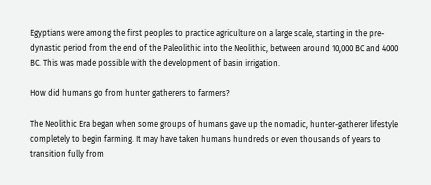Egyptians were among the first peoples to practice agriculture on a large scale, starting in the pre-dynastic period from the end of the Paleolithic into the Neolithic, between around 10,000 BC and 4000 BC. This was made possible with the development of basin irrigation.

How did humans go from hunter gatherers to farmers?

The Neolithic Era began when some groups of humans gave up the nomadic, hunter-gatherer lifestyle completely to begin farming. It may have taken humans hundreds or even thousands of years to transition fully from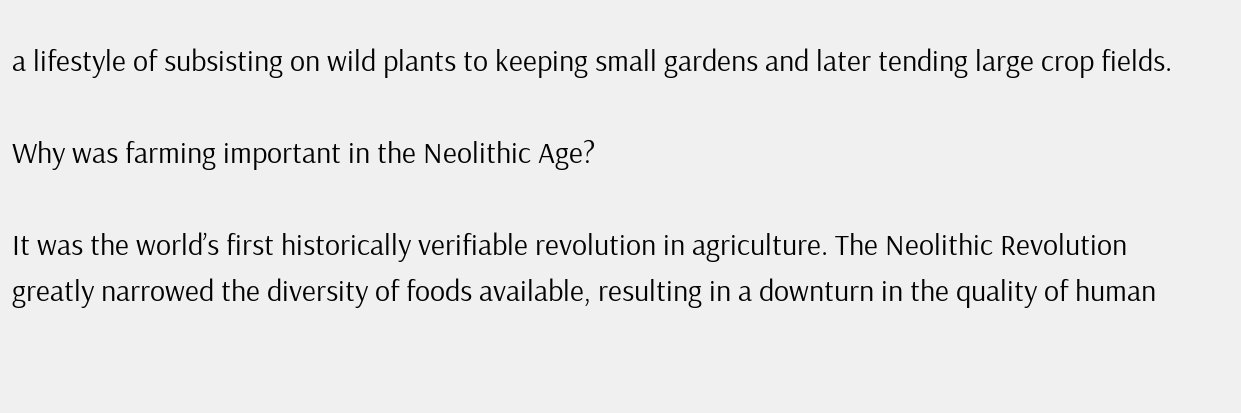a lifestyle of subsisting on wild plants to keeping small gardens and later tending large crop fields.

Why was farming important in the Neolithic Age?

It was the world’s first historically verifiable revolution in agriculture. The Neolithic Revolution greatly narrowed the diversity of foods available, resulting in a downturn in the quality of human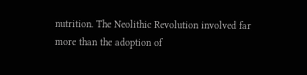nutrition. The Neolithic Revolution involved far more than the adoption of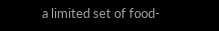a limited set of food-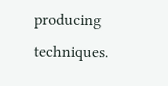producing techniques.